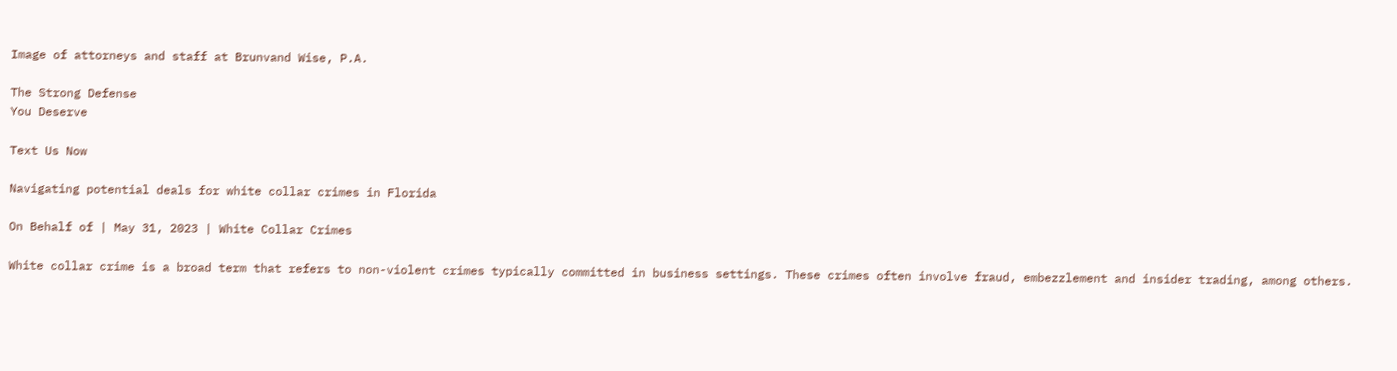Image of attorneys and staff at Brunvand Wise, P.A.

The Strong Defense
You Deserve

Text Us Now

Navigating potential deals for white collar crimes in Florida

On Behalf of | May 31, 2023 | White Collar Crimes

White collar crime is a broad term that refers to non-violent crimes typically committed in business settings. These crimes often involve fraud, embezzlement and insider trading, among others.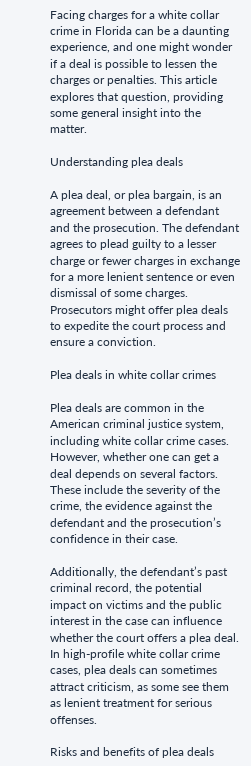Facing charges for a white collar crime in Florida can be a daunting experience, and one might wonder if a deal is possible to lessen the charges or penalties. This article explores that question, providing some general insight into the matter.

Understanding plea deals

A plea deal, or plea bargain, is an agreement between a defendant and the prosecution. The defendant agrees to plead guilty to a lesser charge or fewer charges in exchange for a more lenient sentence or even dismissal of some charges. Prosecutors might offer plea deals to expedite the court process and ensure a conviction.

Plea deals in white collar crimes

Plea deals are common in the American criminal justice system, including white collar crime cases. However, whether one can get a deal depends on several factors. These include the severity of the crime, the evidence against the defendant and the prosecution’s confidence in their case.

Additionally, the defendant’s past criminal record, the potential impact on victims and the public interest in the case can influence whether the court offers a plea deal. In high-profile white collar crime cases, plea deals can sometimes attract criticism, as some see them as lenient treatment for serious offenses.

Risks and benefits of plea deals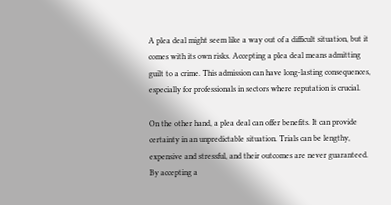A plea deal might seem like a way out of a difficult situation, but it comes with its own risks. Accepting a plea deal means admitting guilt to a crime. This admission can have long-lasting consequences, especially for professionals in sectors where reputation is crucial.

On the other hand, a plea deal can offer benefits. It can provide certainty in an unpredictable situation. Trials can be lengthy, expensive and stressful, and their outcomes are never guaranteed. By accepting a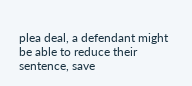plea deal, a defendant might be able to reduce their sentence, save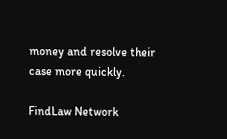money and resolve their case more quickly.

FindLaw Network